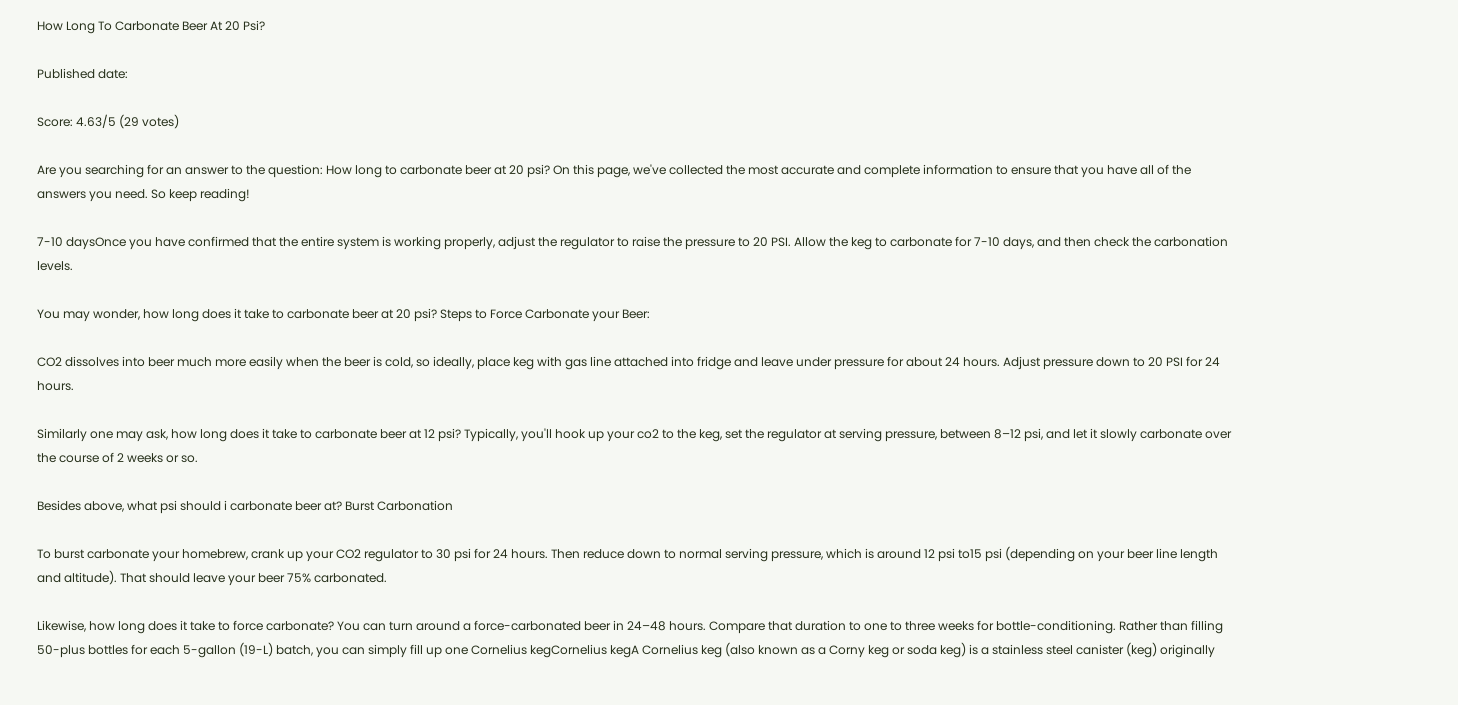How Long To Carbonate Beer At 20 Psi?

Published date:

Score: 4.63/5 (29 votes)

Are you searching for an answer to the question: How long to carbonate beer at 20 psi? On this page, we've collected the most accurate and complete information to ensure that you have all of the answers you need. So keep reading!

7-10 daysOnce you have confirmed that the entire system is working properly, adjust the regulator to raise the pressure to 20 PSI. Allow the keg to carbonate for 7-10 days, and then check the carbonation levels.

You may wonder, how long does it take to carbonate beer at 20 psi? Steps to Force Carbonate your Beer:

CO2 dissolves into beer much more easily when the beer is cold, so ideally, place keg with gas line attached into fridge and leave under pressure for about 24 hours. Adjust pressure down to 20 PSI for 24 hours.

Similarly one may ask, how long does it take to carbonate beer at 12 psi? Typically, you'll hook up your co2 to the keg, set the regulator at serving pressure, between 8–12 psi, and let it slowly carbonate over the course of 2 weeks or so.

Besides above, what psi should i carbonate beer at? Burst Carbonation

To burst carbonate your homebrew, crank up your CO2 regulator to 30 psi for 24 hours. Then reduce down to normal serving pressure, which is around 12 psi to15 psi (depending on your beer line length and altitude). That should leave your beer 75% carbonated.

Likewise, how long does it take to force carbonate? You can turn around a force-carbonated beer in 24–48 hours. Compare that duration to one to three weeks for bottle-conditioning. Rather than filling 50-plus bottles for each 5-gallon (19-L) batch, you can simply fill up one Cornelius kegCornelius kegA Cornelius keg (also known as a Corny keg or soda keg) is a stainless steel canister (keg) originally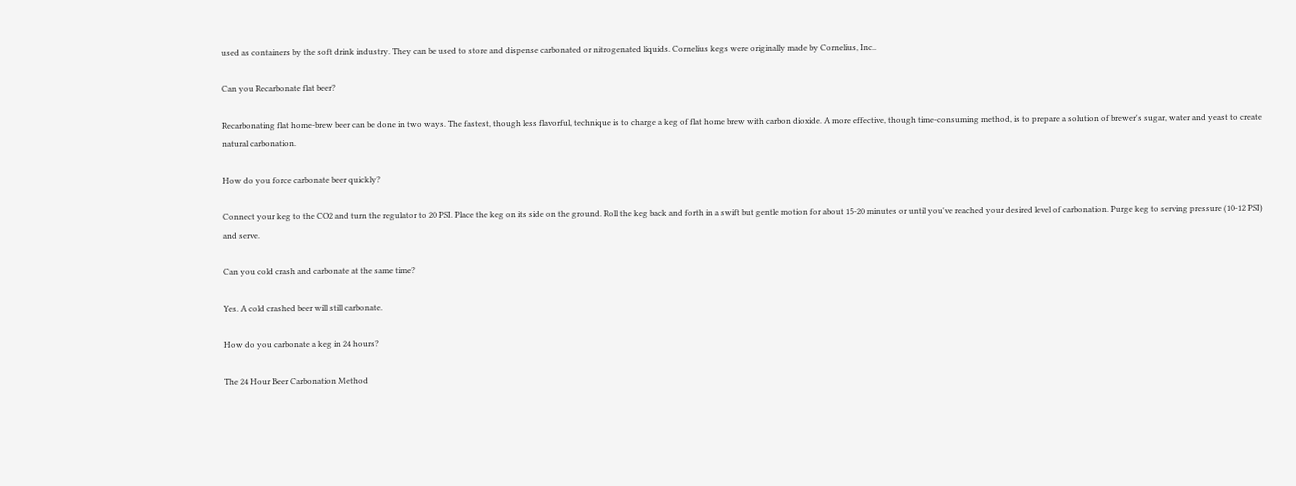used as containers by the soft drink industry. They can be used to store and dispense carbonated or nitrogenated liquids. Cornelius kegs were originally made by Cornelius, Inc..

Can you Recarbonate flat beer?

Recarbonating flat home-brew beer can be done in two ways. The fastest, though less flavorful, technique is to charge a keg of flat home brew with carbon dioxide. A more effective, though time-consuming method, is to prepare a solution of brewer's sugar, water and yeast to create natural carbonation.

How do you force carbonate beer quickly?

Connect your keg to the CO2 and turn the regulator to 20 PSI. Place the keg on its side on the ground. Roll the keg back and forth in a swift but gentle motion for about 15-20 minutes or until you've reached your desired level of carbonation. Purge keg to serving pressure (10-12 PSI) and serve.

Can you cold crash and carbonate at the same time?

Yes. A cold crashed beer will still carbonate.

How do you carbonate a keg in 24 hours?

The 24 Hour Beer Carbonation Method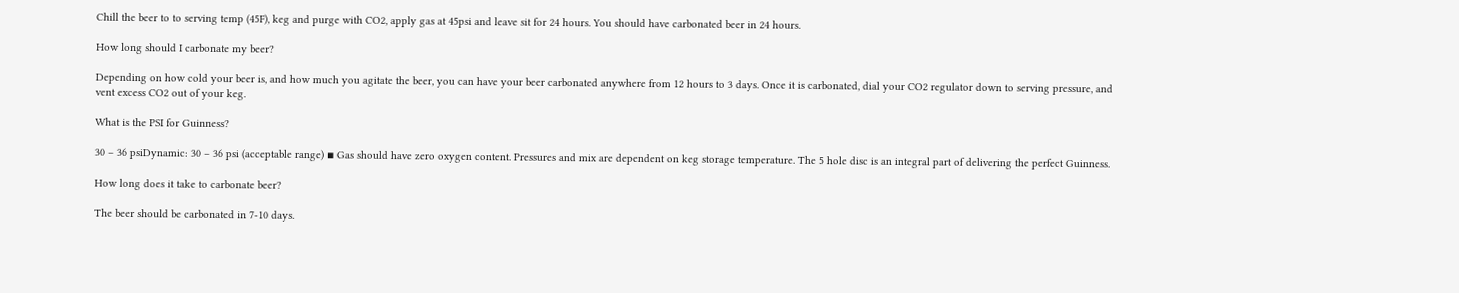Chill the beer to to serving temp (45F), keg and purge with CO2, apply gas at 45psi and leave sit for 24 hours. You should have carbonated beer in 24 hours.

How long should I carbonate my beer?

Depending on how cold your beer is, and how much you agitate the beer, you can have your beer carbonated anywhere from 12 hours to 3 days. Once it is carbonated, dial your CO2 regulator down to serving pressure, and vent excess CO2 out of your keg.

What is the PSI for Guinness?

30 – 36 psiDynamic: 30 – 36 psi (acceptable range) ▪ Gas should have zero oxygen content. Pressures and mix are dependent on keg storage temperature. The 5 hole disc is an integral part of delivering the perfect Guinness.

How long does it take to carbonate beer?

The beer should be carbonated in 7-10 days.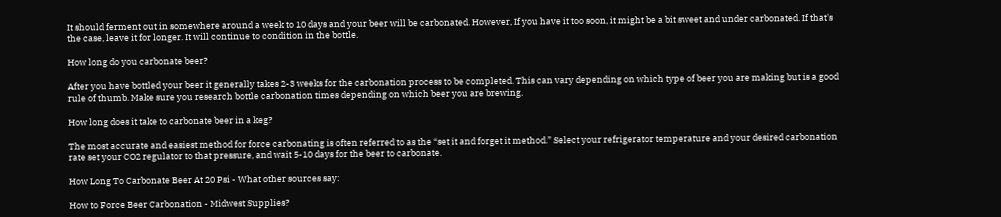It should ferment out in somewhere around a week to 10 days and your beer will be carbonated. However, If you have it too soon, it might be a bit sweet and under carbonated. If that's the case, leave it for longer. It will continue to condition in the bottle.

How long do you carbonate beer?

After you have bottled your beer it generally takes 2-3 weeks for the carbonation process to be completed. This can vary depending on which type of beer you are making but is a good rule of thumb. Make sure you research bottle carbonation times depending on which beer you are brewing.

How long does it take to carbonate beer in a keg?

The most accurate and easiest method for force carbonating is often referred to as the “set it and forget it method.” Select your refrigerator temperature and your desired carbonation rate set your CO2 regulator to that pressure, and wait 5-10 days for the beer to carbonate.

How Long To Carbonate Beer At 20 Psi - What other sources say:

How to Force Beer Carbonation - Midwest Supplies?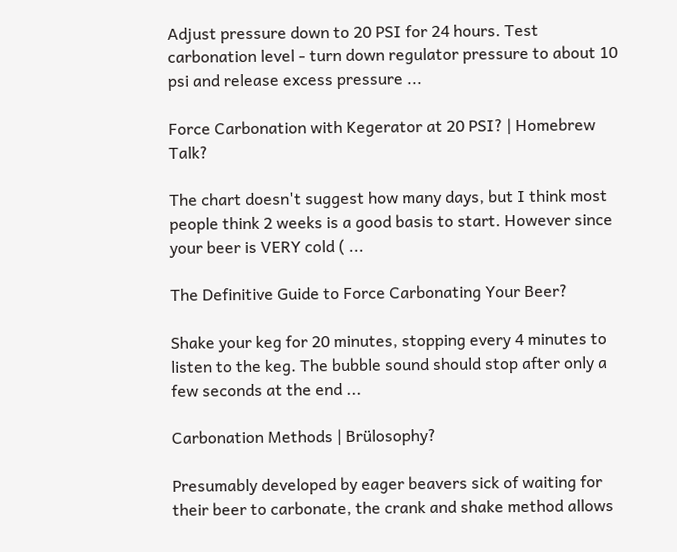Adjust pressure down to 20 PSI for 24 hours. Test carbonation level - turn down regulator pressure to about 10 psi and release excess pressure ...

Force Carbonation with Kegerator at 20 PSI? | Homebrew Talk?

The chart doesn't suggest how many days, but I think most people think 2 weeks is a good basis to start. However since your beer is VERY cold ( ...

The Definitive Guide to Force Carbonating Your Beer?

Shake your keg for 20 minutes, stopping every 4 minutes to listen to the keg. The bubble sound should stop after only a few seconds at the end ...

Carbonation Methods | Brülosophy?

Presumably developed by eager beavers sick of waiting for their beer to carbonate, the crank and shake method allows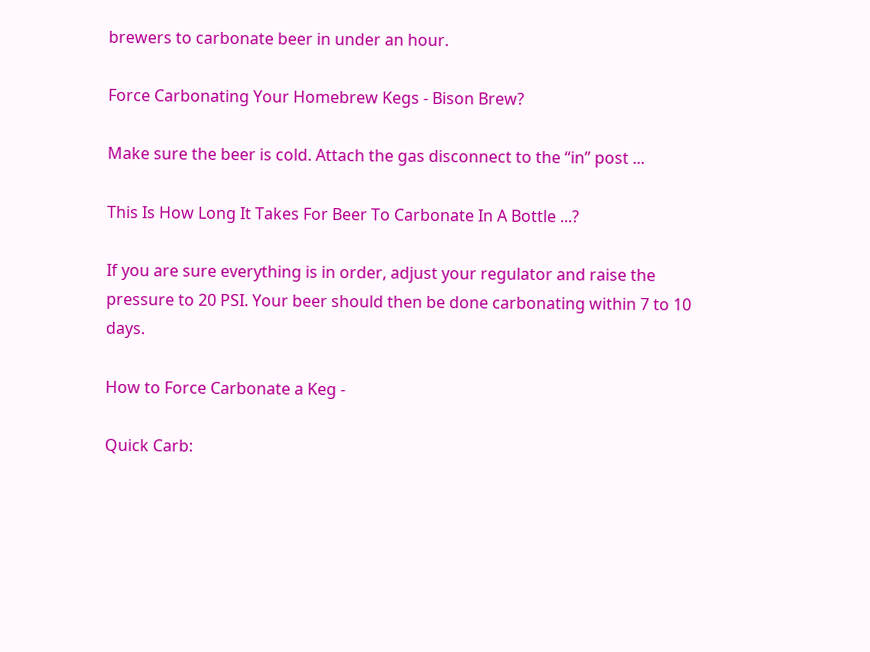brewers to carbonate beer in under an hour.

Force Carbonating Your Homebrew Kegs - Bison Brew?

Make sure the beer is cold. Attach the gas disconnect to the “in” post ...

This Is How Long It Takes For Beer To Carbonate In A Bottle ...?

If you are sure everything is in order, adjust your regulator and raise the pressure to 20 PSI. Your beer should then be done carbonating within 7 to 10 days.

How to Force Carbonate a Keg -

Quick Carb: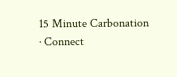15 Minute Carbonation · Connect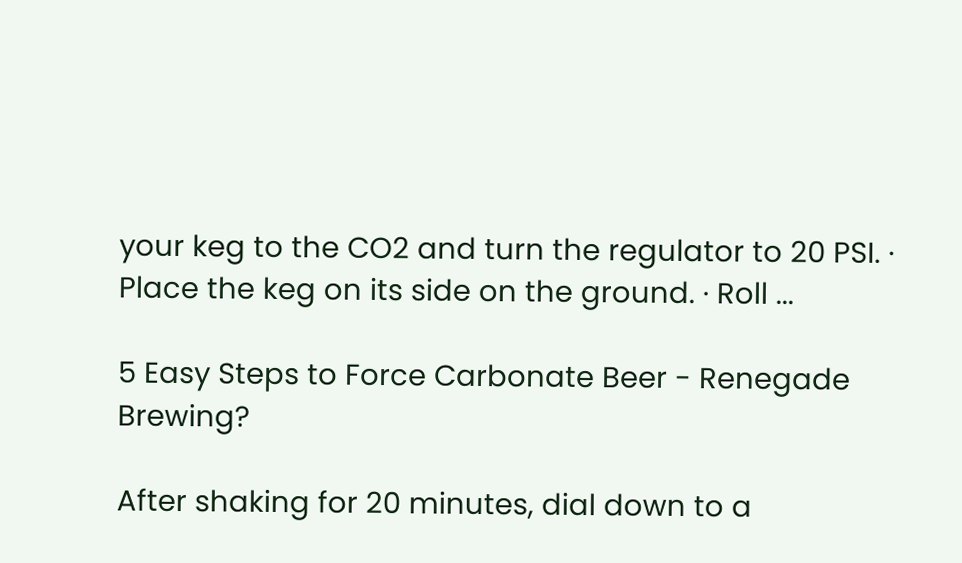your keg to the CO2 and turn the regulator to 20 PSI. · Place the keg on its side on the ground. · Roll ...

5 Easy Steps to Force Carbonate Beer - Renegade Brewing?

After shaking for 20 minutes, dial down to a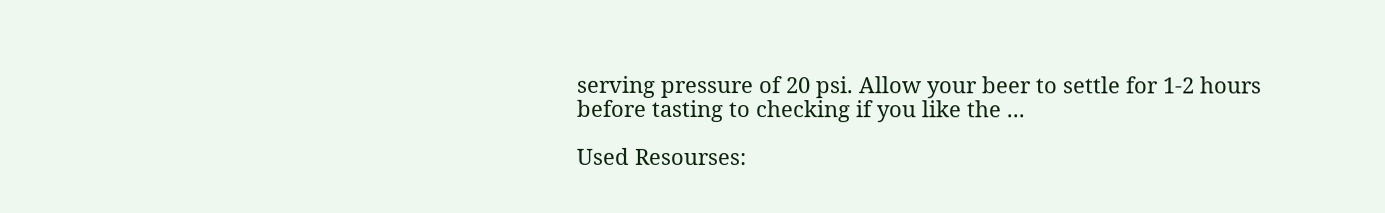serving pressure of 20 psi. Allow your beer to settle for 1-2 hours before tasting to checking if you like the ...

Used Resourses: